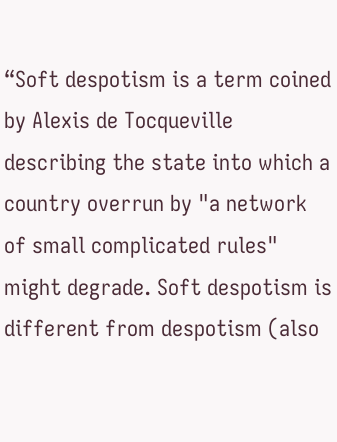“Soft despotism is a term coined by Alexis de Tocqueville describing the state into which a country overrun by "a network of small complicated rules" might degrade. Soft despotism is different from despotism (also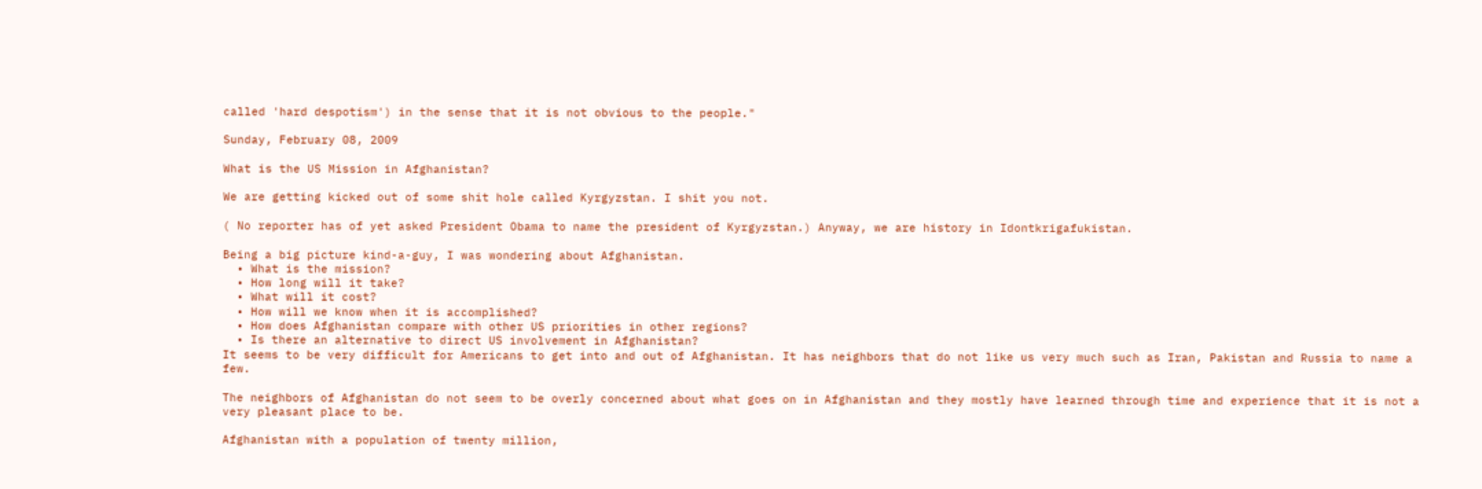called 'hard despotism') in the sense that it is not obvious to the people."

Sunday, February 08, 2009

What is the US Mission in Afghanistan?

We are getting kicked out of some shit hole called Kyrgyzstan. I shit you not.

( No reporter has of yet asked President Obama to name the president of Kyrgyzstan.) Anyway, we are history in Idontkrigafukistan.

Being a big picture kind-a-guy, I was wondering about Afghanistan.
  • What is the mission?
  • How long will it take?
  • What will it cost?
  • How will we know when it is accomplished?
  • How does Afghanistan compare with other US priorities in other regions?
  • Is there an alternative to direct US involvement in Afghanistan?
It seems to be very difficult for Americans to get into and out of Afghanistan. It has neighbors that do not like us very much such as Iran, Pakistan and Russia to name a few.

The neighbors of Afghanistan do not seem to be overly concerned about what goes on in Afghanistan and they mostly have learned through time and experience that it is not a very pleasant place to be.

Afghanistan with a population of twenty million,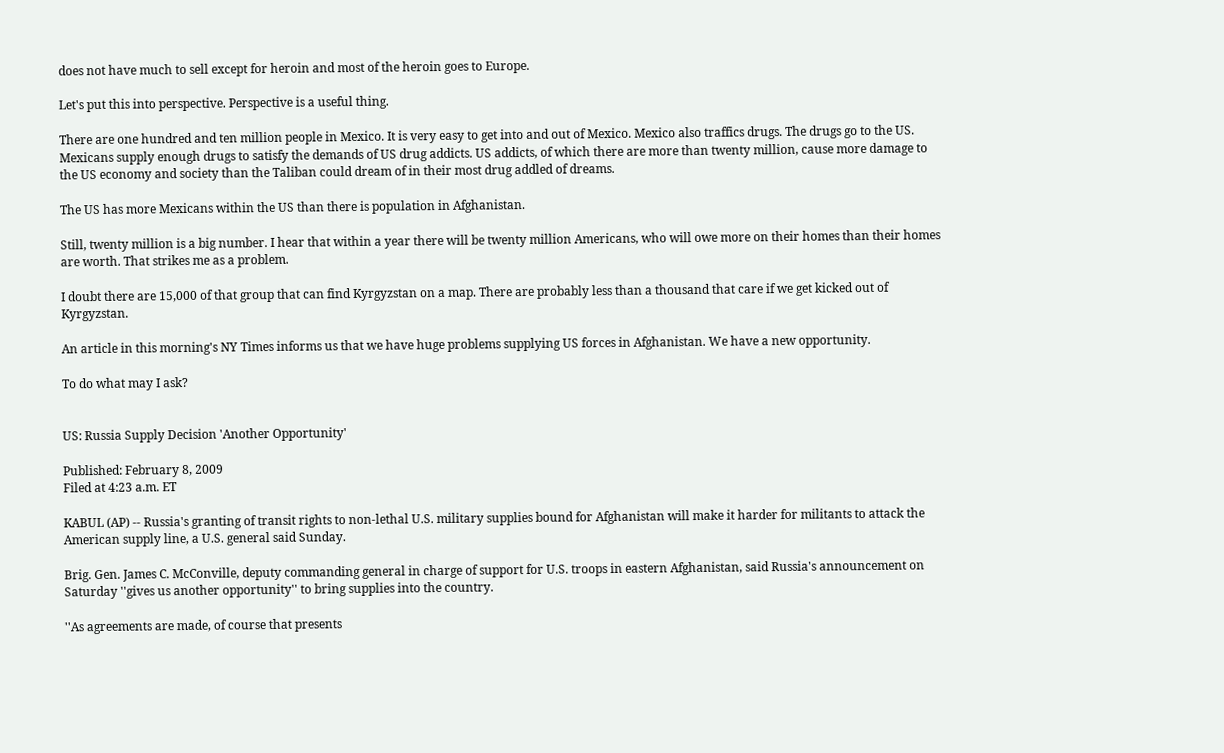does not have much to sell except for heroin and most of the heroin goes to Europe.

Let's put this into perspective. Perspective is a useful thing.

There are one hundred and ten million people in Mexico. It is very easy to get into and out of Mexico. Mexico also traffics drugs. The drugs go to the US. Mexicans supply enough drugs to satisfy the demands of US drug addicts. US addicts, of which there are more than twenty million, cause more damage to the US economy and society than the Taliban could dream of in their most drug addled of dreams.

The US has more Mexicans within the US than there is population in Afghanistan.

Still, twenty million is a big number. I hear that within a year there will be twenty million Americans, who will owe more on their homes than their homes are worth. That strikes me as a problem.

I doubt there are 15,000 of that group that can find Kyrgyzstan on a map. There are probably less than a thousand that care if we get kicked out of Kyrgyzstan.

An article in this morning's NY Times informs us that we have huge problems supplying US forces in Afghanistan. We have a new opportunity.

To do what may I ask?


US: Russia Supply Decision 'Another Opportunity'

Published: February 8, 2009
Filed at 4:23 a.m. ET

KABUL (AP) -- Russia's granting of transit rights to non-lethal U.S. military supplies bound for Afghanistan will make it harder for militants to attack the American supply line, a U.S. general said Sunday.

Brig. Gen. James C. McConville, deputy commanding general in charge of support for U.S. troops in eastern Afghanistan, said Russia's announcement on Saturday ''gives us another opportunity'' to bring supplies into the country.

''As agreements are made, of course that presents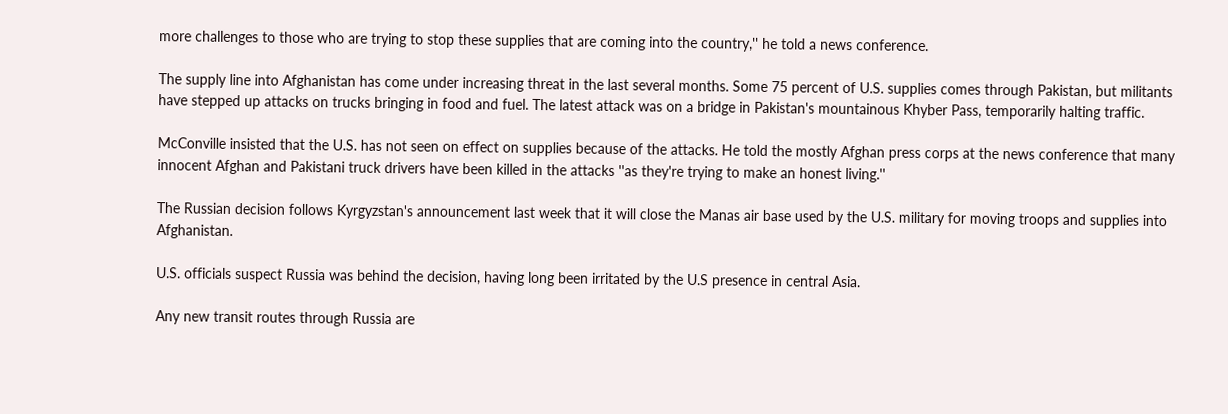more challenges to those who are trying to stop these supplies that are coming into the country,'' he told a news conference.

The supply line into Afghanistan has come under increasing threat in the last several months. Some 75 percent of U.S. supplies comes through Pakistan, but militants have stepped up attacks on trucks bringing in food and fuel. The latest attack was on a bridge in Pakistan's mountainous Khyber Pass, temporarily halting traffic.

McConville insisted that the U.S. has not seen on effect on supplies because of the attacks. He told the mostly Afghan press corps at the news conference that many innocent Afghan and Pakistani truck drivers have been killed in the attacks ''as they're trying to make an honest living.''

The Russian decision follows Kyrgyzstan's announcement last week that it will close the Manas air base used by the U.S. military for moving troops and supplies into Afghanistan.

U.S. officials suspect Russia was behind the decision, having long been irritated by the U.S presence in central Asia.

Any new transit routes through Russia are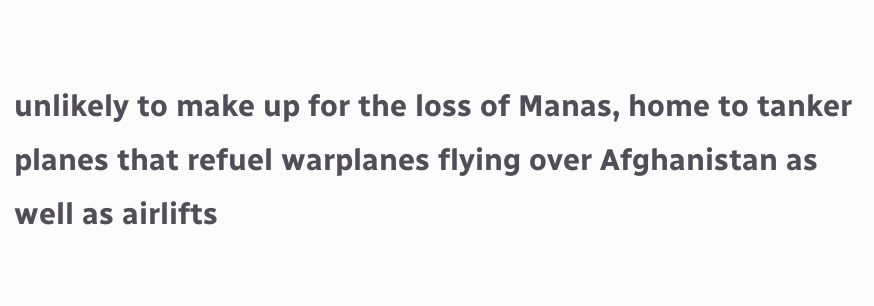unlikely to make up for the loss of Manas, home to tanker planes that refuel warplanes flying over Afghanistan as well as airlifts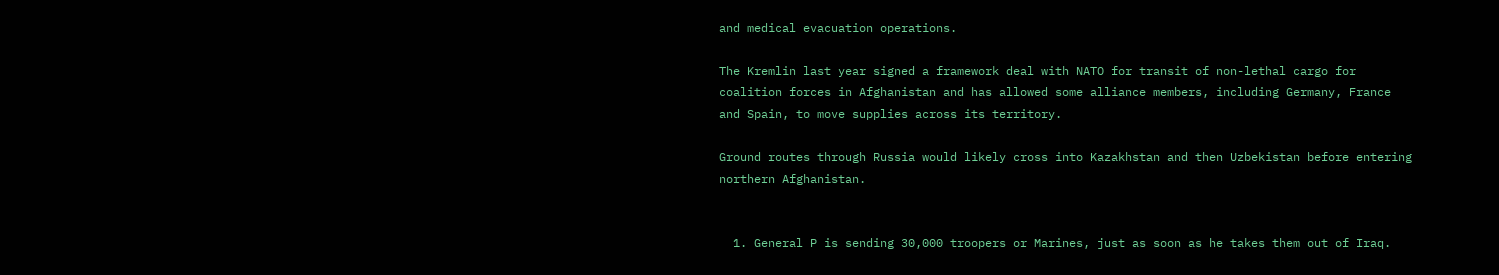and medical evacuation operations.

The Kremlin last year signed a framework deal with NATO for transit of non-lethal cargo for coalition forces in Afghanistan and has allowed some alliance members, including Germany, France and Spain, to move supplies across its territory.

Ground routes through Russia would likely cross into Kazakhstan and then Uzbekistan before entering northern Afghanistan.


  1. General P is sending 30,000 troopers or Marines, just as soon as he takes them out of Iraq.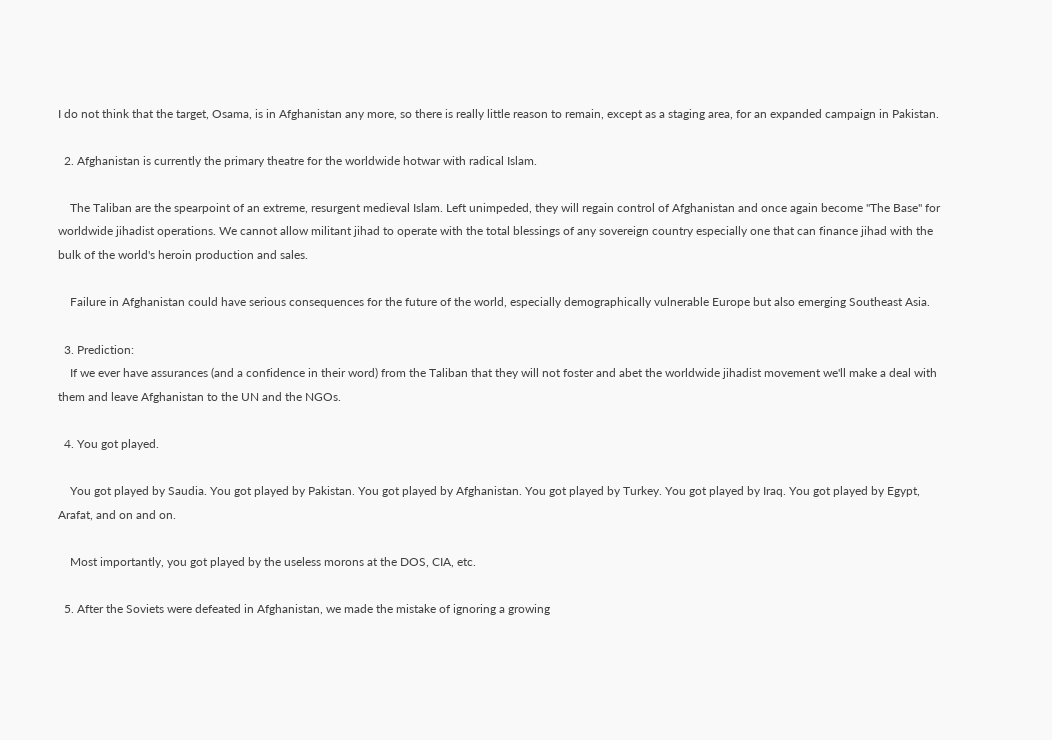I do not think that the target, Osama, is in Afghanistan any more, so there is really little reason to remain, except as a staging area, for an expanded campaign in Pakistan.

  2. Afghanistan is currently the primary theatre for the worldwide hotwar with radical Islam.

    The Taliban are the spearpoint of an extreme, resurgent medieval Islam. Left unimpeded, they will regain control of Afghanistan and once again become "The Base" for worldwide jihadist operations. We cannot allow militant jihad to operate with the total blessings of any sovereign country especially one that can finance jihad with the bulk of the world's heroin production and sales.

    Failure in Afghanistan could have serious consequences for the future of the world, especially demographically vulnerable Europe but also emerging Southeast Asia.

  3. Prediction:
    If we ever have assurances (and a confidence in their word) from the Taliban that they will not foster and abet the worldwide jihadist movement we'll make a deal with them and leave Afghanistan to the UN and the NGOs.

  4. You got played.

    You got played by Saudia. You got played by Pakistan. You got played by Afghanistan. You got played by Turkey. You got played by Iraq. You got played by Egypt, Arafat, and on and on.

    Most importantly, you got played by the useless morons at the DOS, CIA, etc.

  5. After the Soviets were defeated in Afghanistan, we made the mistake of ignoring a growing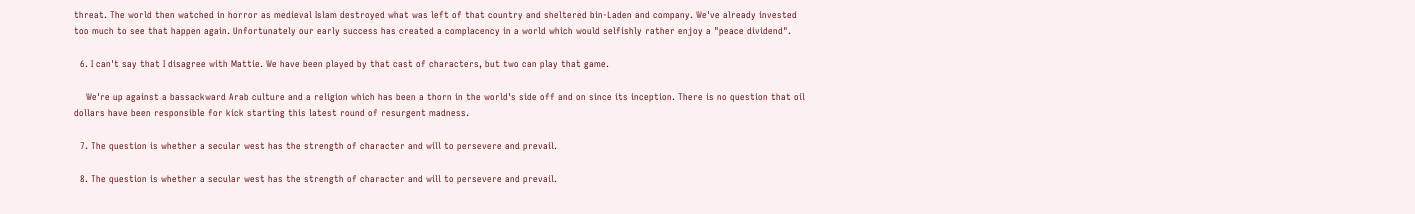threat. The world then watched in horror as medieval Islam destroyed what was left of that country and sheltered bin-Laden and company. We've already invested too much to see that happen again. Unfortunately our early success has created a complacency in a world which would selfishly rather enjoy a "peace dividend".

  6. I can't say that I disagree with Mattie. We have been played by that cast of characters, but two can play that game.

    We're up against a bassackward Arab culture and a religion which has been a thorn in the world's side off and on since its inception. There is no question that oil dollars have been responsible for kick starting this latest round of resurgent madness.

  7. The question is whether a secular west has the strength of character and will to persevere and prevail.

  8. The question is whether a secular west has the strength of character and will to persevere and prevail.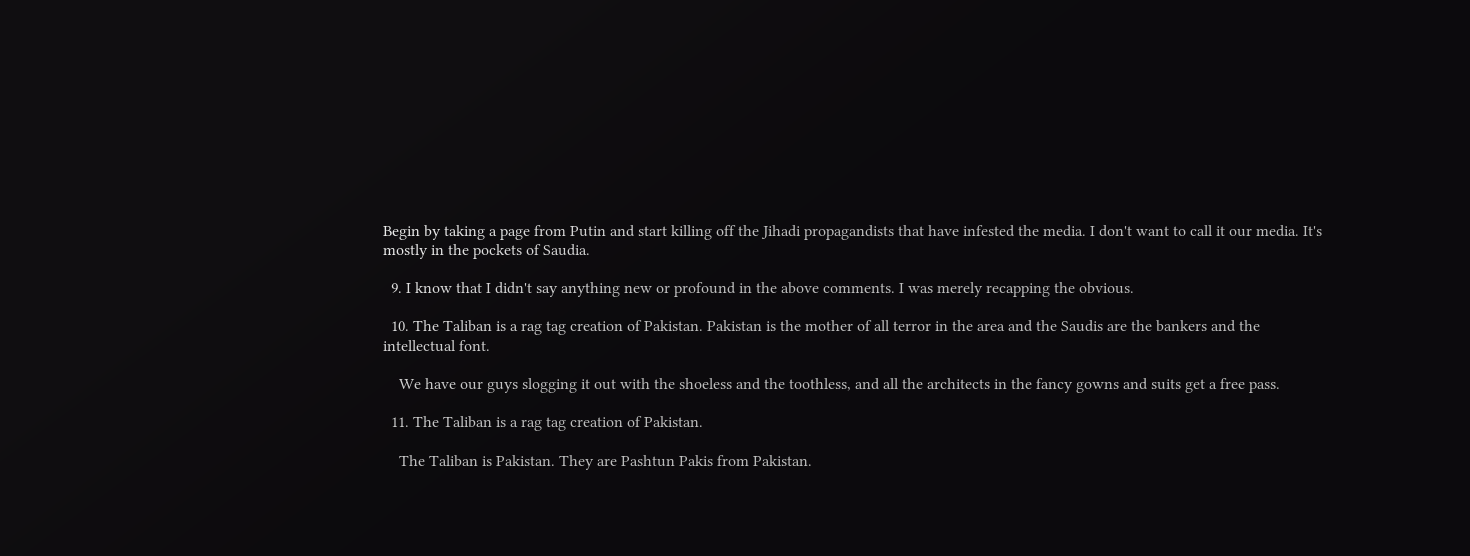Begin by taking a page from Putin and start killing off the Jihadi propagandists that have infested the media. I don't want to call it our media. It's mostly in the pockets of Saudia.

  9. I know that I didn't say anything new or profound in the above comments. I was merely recapping the obvious.

  10. The Taliban is a rag tag creation of Pakistan. Pakistan is the mother of all terror in the area and the Saudis are the bankers and the intellectual font.

    We have our guys slogging it out with the shoeless and the toothless, and all the architects in the fancy gowns and suits get a free pass.

  11. The Taliban is a rag tag creation of Pakistan.

    The Taliban is Pakistan. They are Pashtun Pakis from Pakistan.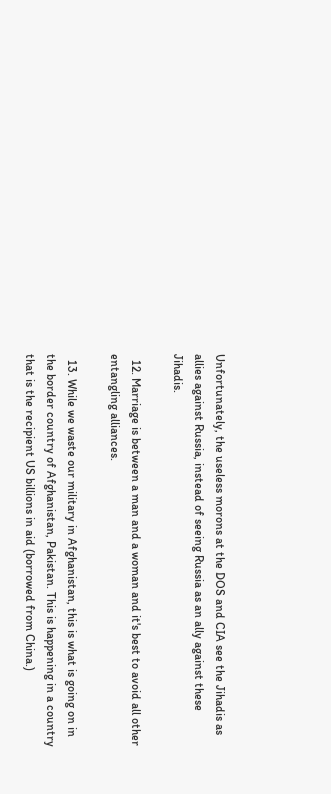Unfortunately, the useless morons at the DOS and CIA see the Jihadis as allies against Russia, instead of seeing Russia as an ally against these Jihadis.

  12. Marriage is between a man and a woman and it's best to avoid all other entangling alliances.

  13. While we waste our military in Afghanistan, this is what is going on in the border country of Afghanistan, Pakistan. This is happening in a country that is the recipient US billions in aid (borrowed from China.)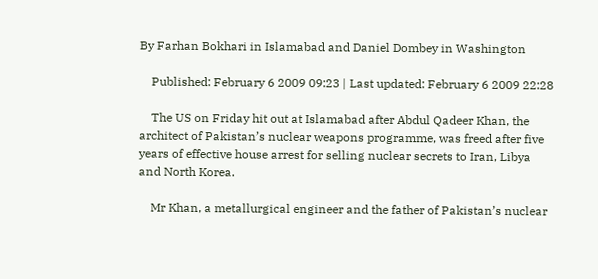By Farhan Bokhari in Islamabad and Daniel Dombey in Washington

    Published: February 6 2009 09:23 | Last updated: February 6 2009 22:28

    The US on Friday hit out at Islamabad after Abdul Qadeer Khan, the architect of Pakistan’s nuclear weapons programme, was freed after five years of effective house arrest for selling nuclear secrets to Iran, Libya and North Korea.

    Mr Khan, a metallurgical engineer and the father of Pakistan’s nuclear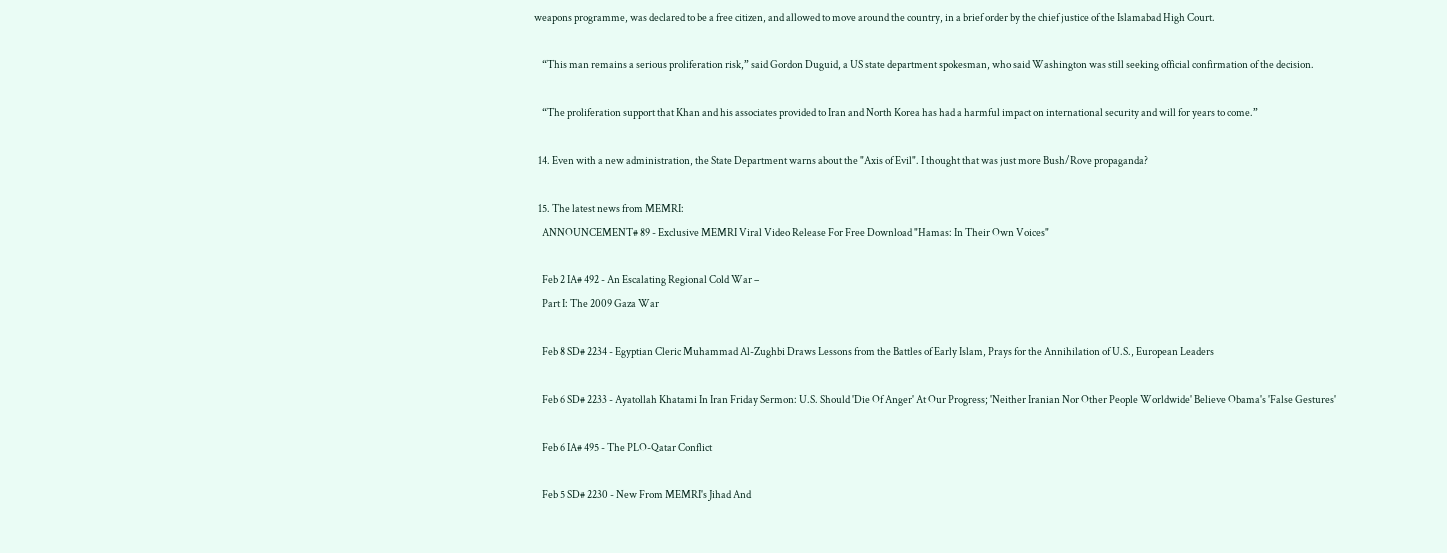weapons programme, was declared to be a free citizen, and allowed to move around the country, in a brief order by the chief justice of the Islamabad High Court.

    “This man remains a serious proliferation risk,” said Gordon Duguid, a US state department spokesman, who said Washington was still seeking official confirmation of the decision.

    “The proliferation support that Khan and his associates provided to Iran and North Korea has had a harmful impact on international security and will for years to come.”

  14. Even with a new administration, the State Department warns about the "Axis of Evil". I thought that was just more Bush/Rove propaganda?

  15. The latest news from MEMRI:
    ANNOUNCEMENT# 89 - Exclusive MEMRI Viral Video Release For Free Download "Hamas: In Their Own Voices"

    Feb 2 IA# 492 - An Escalating Regional Cold War –
    Part I: The 2009 Gaza War

    Feb 8 SD# 2234 - Egyptian Cleric Muhammad Al-Zughbi Draws Lessons from the Battles of Early Islam, Prays for the Annihilation of U.S., European Leaders

    Feb 6 SD# 2233 - Ayatollah Khatami In Iran Friday Sermon: U.S. Should 'Die Of Anger' At Our Progress; 'Neither Iranian Nor Other People Worldwide' Believe Obama's 'False Gestures'

    Feb 6 IA# 495 - The PLO-Qatar Conflict

    Feb 5 SD# 2230 - New From MEMRI's Jihad And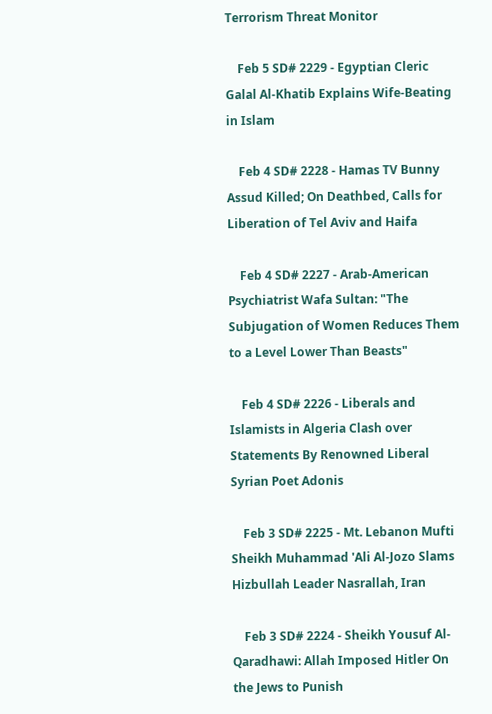Terrorism Threat Monitor

    Feb 5 SD# 2229 - Egyptian Cleric Galal Al-Khatib Explains Wife-Beating in Islam

    Feb 4 SD# 2228 - Hamas TV Bunny Assud Killed; On Deathbed, Calls for Liberation of Tel Aviv and Haifa

    Feb 4 SD# 2227 - Arab-American Psychiatrist Wafa Sultan: "The Subjugation of Women Reduces Them to a Level Lower Than Beasts"

    Feb 4 SD# 2226 - Liberals and Islamists in Algeria Clash over Statements By Renowned Liberal Syrian Poet Adonis

    Feb 3 SD# 2225 - Mt. Lebanon Mufti Sheikh Muhammad 'Ali Al-Jozo Slams Hizbullah Leader Nasrallah, Iran

    Feb 3 SD# 2224 - Sheikh Yousuf Al-Qaradhawi: Allah Imposed Hitler On the Jews to Punish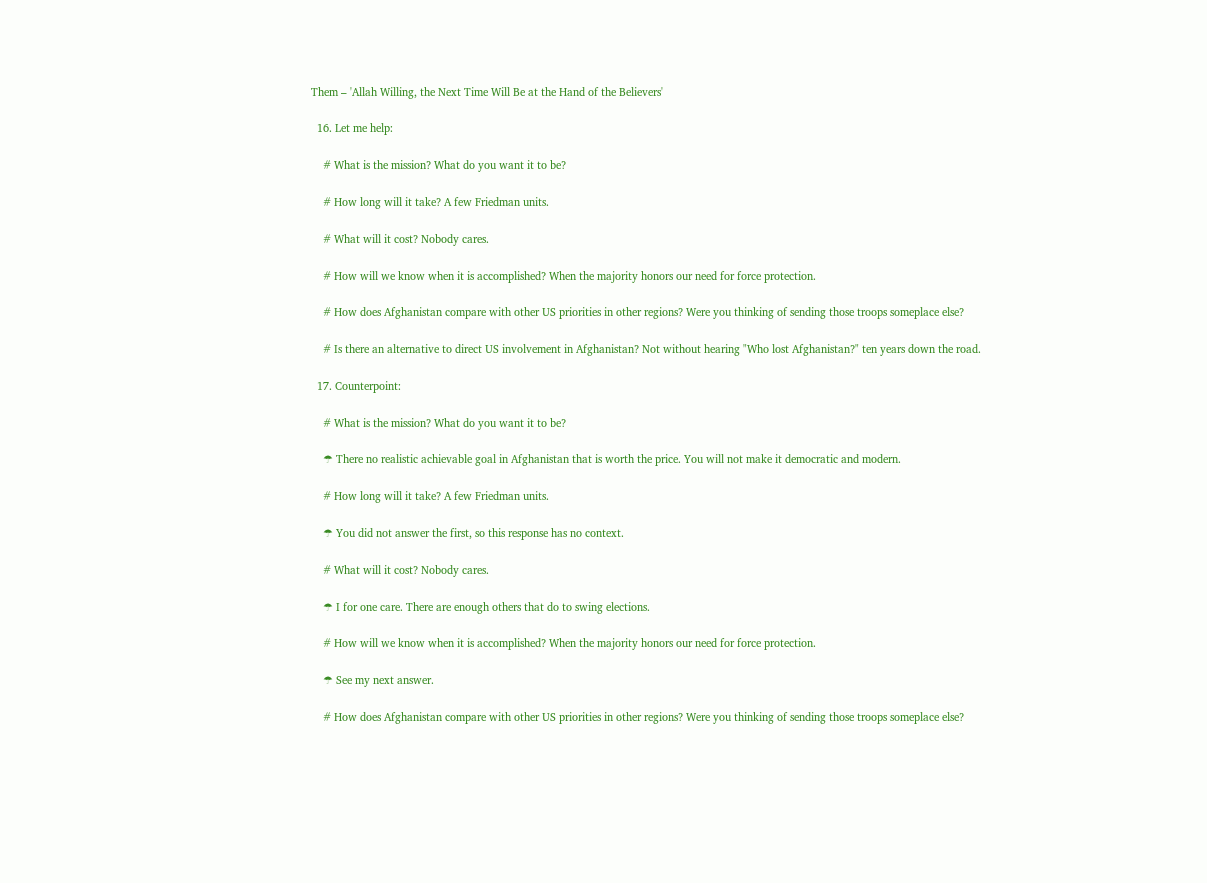Them – 'Allah Willing, the Next Time Will Be at the Hand of the Believers'

  16. Let me help:

    # What is the mission? What do you want it to be?

    # How long will it take? A few Friedman units.

    # What will it cost? Nobody cares.

    # How will we know when it is accomplished? When the majority honors our need for force protection.

    # How does Afghanistan compare with other US priorities in other regions? Were you thinking of sending those troops someplace else?

    # Is there an alternative to direct US involvement in Afghanistan? Not without hearing "Who lost Afghanistan?" ten years down the road.

  17. Counterpoint:

    # What is the mission? What do you want it to be?

    ☂ There no realistic achievable goal in Afghanistan that is worth the price. You will not make it democratic and modern.

    # How long will it take? A few Friedman units.

    ☂ You did not answer the first, so this response has no context.

    # What will it cost? Nobody cares.

    ☂ I for one care. There are enough others that do to swing elections.

    # How will we know when it is accomplished? When the majority honors our need for force protection.

    ☂ See my next answer.

    # How does Afghanistan compare with other US priorities in other regions? Were you thinking of sending those troops someplace else?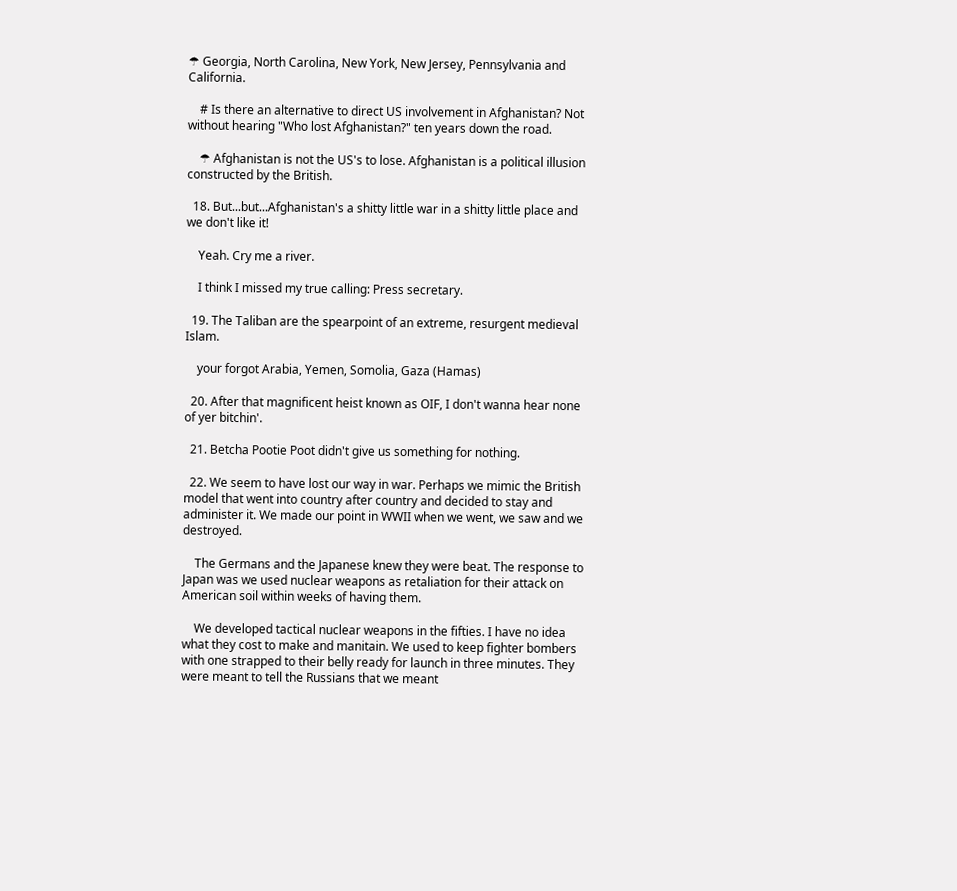☂ Georgia, North Carolina, New York, New Jersey, Pennsylvania and California.

    # Is there an alternative to direct US involvement in Afghanistan? Not without hearing "Who lost Afghanistan?" ten years down the road.

    ☂ Afghanistan is not the US's to lose. Afghanistan is a political illusion constructed by the British.

  18. But...but...Afghanistan's a shitty little war in a shitty little place and we don't like it!

    Yeah. Cry me a river.

    I think I missed my true calling: Press secretary.

  19. The Taliban are the spearpoint of an extreme, resurgent medieval Islam.

    your forgot Arabia, Yemen, Somolia, Gaza (Hamas)

  20. After that magnificent heist known as OIF, I don't wanna hear none of yer bitchin'.

  21. Betcha Pootie Poot didn't give us something for nothing.

  22. We seem to have lost our way in war. Perhaps we mimic the British model that went into country after country and decided to stay and administer it. We made our point in WWII when we went, we saw and we destroyed.

    The Germans and the Japanese knew they were beat. The response to Japan was we used nuclear weapons as retaliation for their attack on American soil within weeks of having them.

    We developed tactical nuclear weapons in the fifties. I have no idea what they cost to make and manitain. We used to keep fighter bombers with one strapped to their belly ready for launch in three minutes. They were meant to tell the Russians that we meant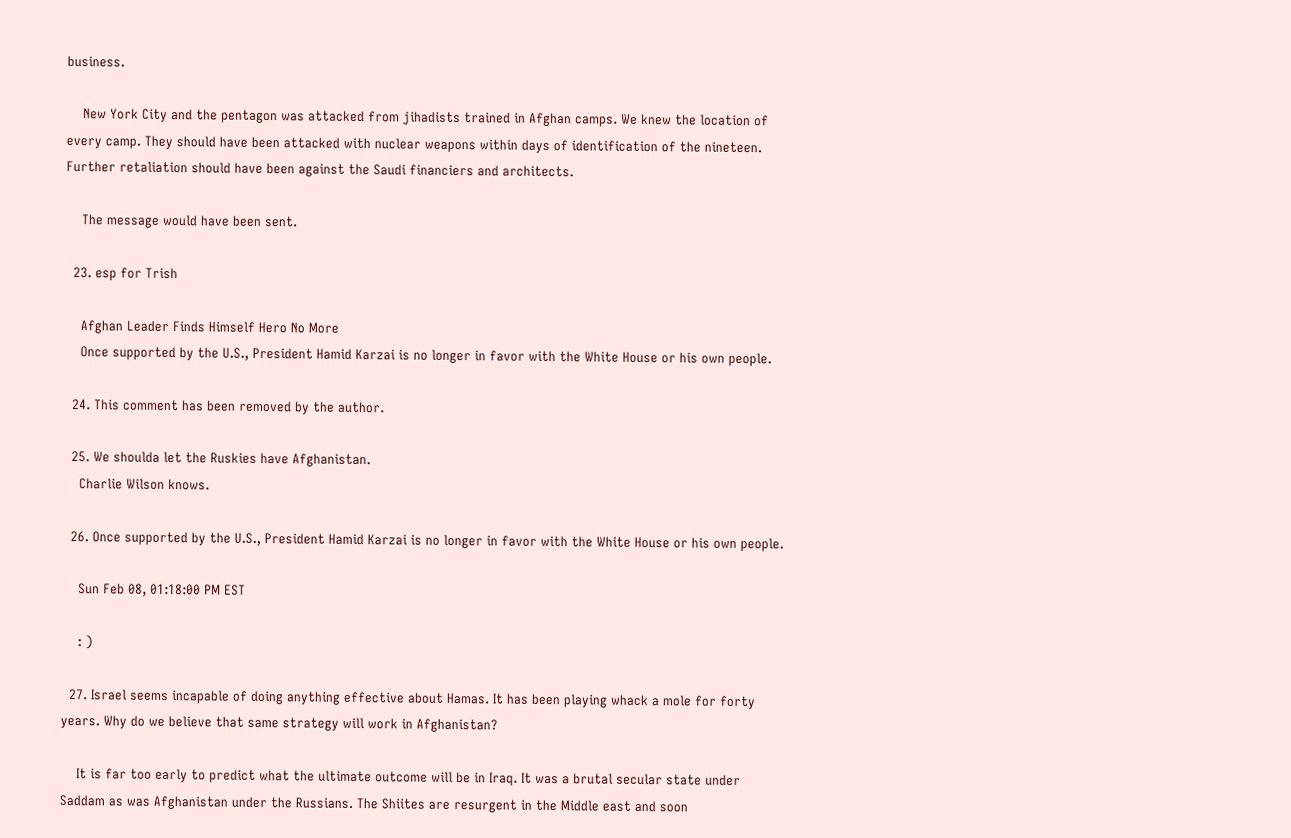business.

    New York City and the pentagon was attacked from jihadists trained in Afghan camps. We knew the location of every camp. They should have been attacked with nuclear weapons within days of identification of the nineteen. Further retaliation should have been against the Saudi financiers and architects.

    The message would have been sent.

  23. esp for Trish

    Afghan Leader Finds Himself Hero No More
    Once supported by the U.S., President Hamid Karzai is no longer in favor with the White House or his own people.

  24. This comment has been removed by the author.

  25. We shoulda let the Ruskies have Afghanistan.
    Charlie Wilson knows.

  26. Once supported by the U.S., President Hamid Karzai is no longer in favor with the White House or his own people.

    Sun Feb 08, 01:18:00 PM EST

    : )

  27. Israel seems incapable of doing anything effective about Hamas. It has been playing whack a mole for forty years. Why do we believe that same strategy will work in Afghanistan?

    It is far too early to predict what the ultimate outcome will be in Iraq. It was a brutal secular state under Saddam as was Afghanistan under the Russians. The Shiites are resurgent in the Middle east and soon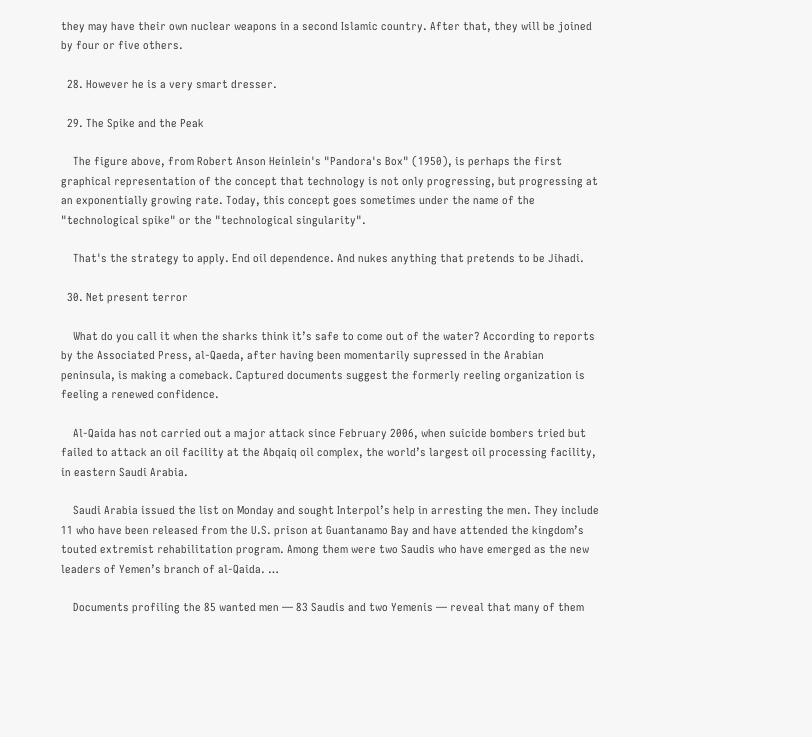they may have their own nuclear weapons in a second Islamic country. After that, they will be joined by four or five others.

  28. However he is a very smart dresser.

  29. The Spike and the Peak

    The figure above, from Robert Anson Heinlein's "Pandora's Box" (1950), is perhaps the first graphical representation of the concept that technology is not only progressing, but progressing at an exponentially growing rate. Today, this concept goes sometimes under the name of the "technological spike" or the "technological singularity".

    That's the strategy to apply. End oil dependence. And nukes anything that pretends to be Jihadi.

  30. Net present terror

    What do you call it when the sharks think it’s safe to come out of the water? According to reports by the Associated Press, al-Qaeda, after having been momentarily supressed in the Arabian peninsula, is making a comeback. Captured documents suggest the formerly reeling organization is feeling a renewed confidence.

    Al-Qaida has not carried out a major attack since February 2006, when suicide bombers tried but failed to attack an oil facility at the Abqaiq oil complex, the world’s largest oil processing facility, in eastern Saudi Arabia.

    Saudi Arabia issued the list on Monday and sought Interpol’s help in arresting the men. They include 11 who have been released from the U.S. prison at Guantanamo Bay and have attended the kingdom’s touted extremist rehabilitation program. Among them were two Saudis who have emerged as the new leaders of Yemen’s branch of al-Qaida. …

    Documents profiling the 85 wanted men — 83 Saudis and two Yemenis — reveal that many of them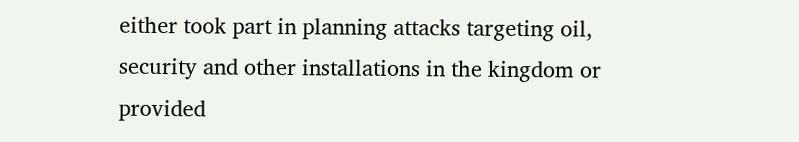either took part in planning attacks targeting oil, security and other installations in the kingdom or provided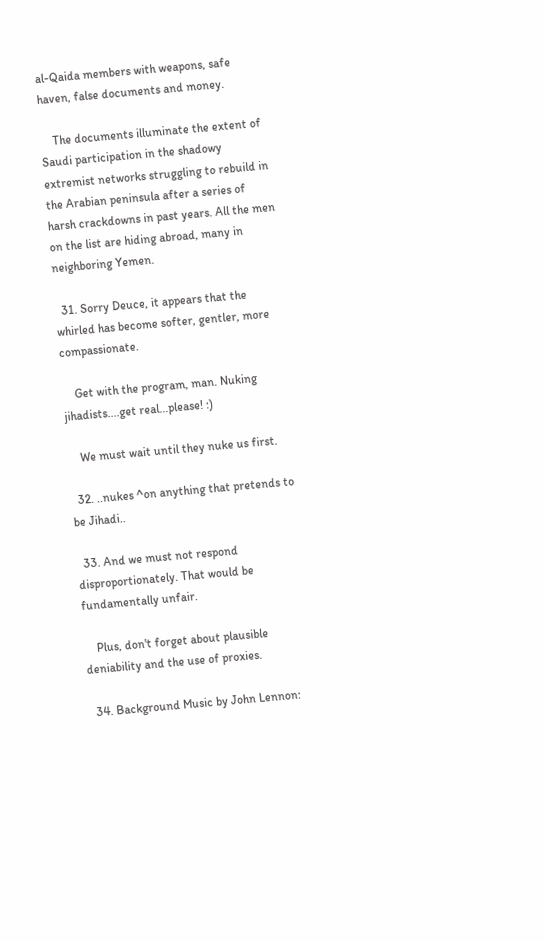al-Qaida members with weapons, safe haven, false documents and money.

    The documents illuminate the extent of Saudi participation in the shadowy extremist networks struggling to rebuild in the Arabian peninsula after a series of harsh crackdowns in past years. All the men on the list are hiding abroad, many in neighboring Yemen.

  31. Sorry Deuce, it appears that the whirled has become softer, gentler, more compassionate.

    Get with the program, man. Nuking jihadists....get real...please! :)

    We must wait until they nuke us first.

  32. ..nukes ^on anything that pretends to be Jihadi..

  33. And we must not respond disproportionately. That would be fundamentally unfair.

    Plus, don't forget about plausible deniability and the use of proxies.

  34. Background Music by John Lennon: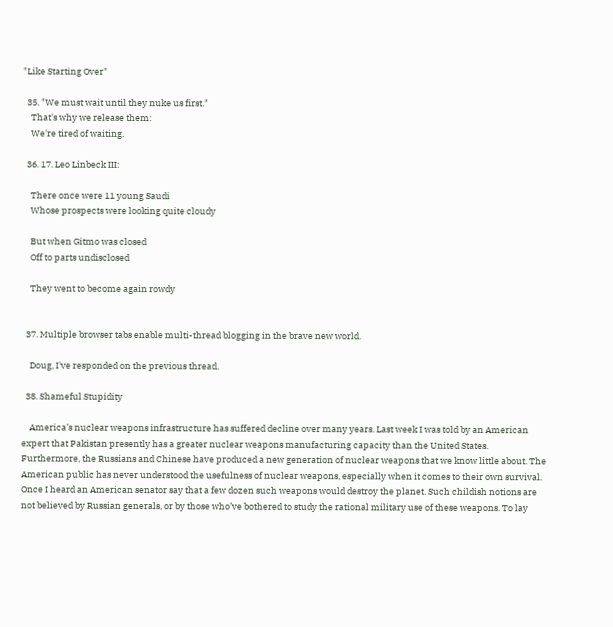"Like Starting Over"

  35. "We must wait until they nuke us first."
    That's why we release them:
    We're tired of waiting.

  36. 17. Leo Linbeck III:

    There once were 11 young Saudi
    Whose prospects were looking quite cloudy

    But when Gitmo was closed
    Off to parts undisclosed

    They went to become again rowdy


  37. Multiple browser tabs enable multi-thread blogging in the brave new world.

    Doug, I've responded on the previous thread.

  38. Shameful Stupidity

    America’s nuclear weapons infrastructure has suffered decline over many years. Last week I was told by an American expert that Pakistan presently has a greater nuclear weapons manufacturing capacity than the United States. Furthermore, the Russians and Chinese have produced a new generation of nuclear weapons that we know little about. The American public has never understood the usefulness of nuclear weapons, especially when it comes to their own survival. Once I heard an American senator say that a few dozen such weapons would destroy the planet. Such childish notions are not believed by Russian generals, or by those who’ve bothered to study the rational military use of these weapons. To lay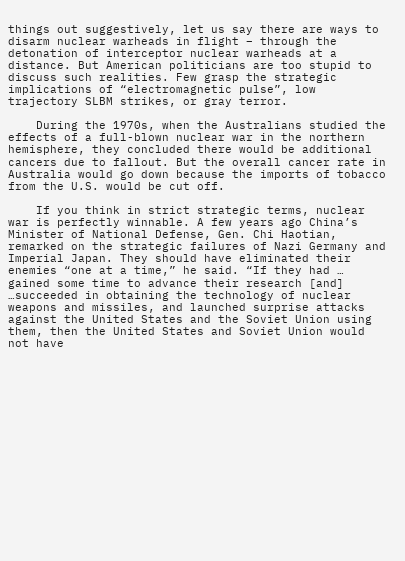things out suggestively, let us say there are ways to disarm nuclear warheads in flight – through the detonation of interceptor nuclear warheads at a distance. But American politicians are too stupid to discuss such realities. Few grasp the strategic implications of “electromagnetic pulse”, low trajectory SLBM strikes, or gray terror.

    During the 1970s, when the Australians studied the effects of a full-blown nuclear war in the northern hemisphere, they concluded there would be additional cancers due to fallout. But the overall cancer rate in Australia would go down because the imports of tobacco from the U.S. would be cut off.

    If you think in strict strategic terms, nuclear war is perfectly winnable. A few years ago China’s Minister of National Defense, Gen. Chi Haotian, remarked on the strategic failures of Nazi Germany and Imperial Japan. They should have eliminated their enemies “one at a time,” he said. “If they had … gained some time to advance their research [and] …succeeded in obtaining the technology of nuclear weapons and missiles, and launched surprise attacks against the United States and the Soviet Union using them, then the United States and Soviet Union would not have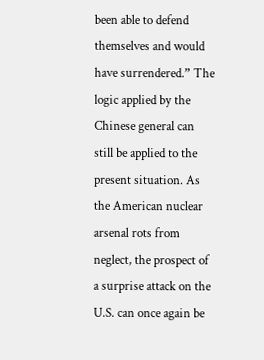been able to defend themselves and would have surrendered.” The logic applied by the Chinese general can still be applied to the present situation. As the American nuclear arsenal rots from neglect, the prospect of a surprise attack on the U.S. can once again be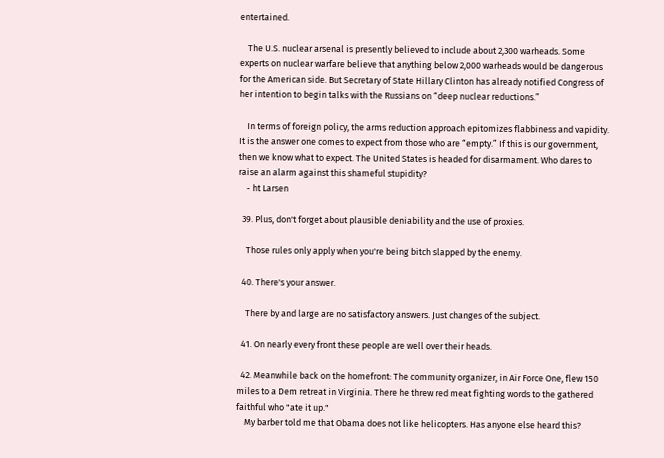entertained.

    The U.S. nuclear arsenal is presently believed to include about 2,300 warheads. Some experts on nuclear warfare believe that anything below 2,000 warheads would be dangerous for the American side. But Secretary of State Hillary Clinton has already notified Congress of her intention to begin talks with the Russians on “deep nuclear reductions.”

    In terms of foreign policy, the arms reduction approach epitomizes flabbiness and vapidity. It is the answer one comes to expect from those who are “empty.” If this is our government, then we know what to expect. The United States is headed for disarmament. Who dares to raise an alarm against this shameful stupidity?
    - ht Larsen

  39. Plus, don't forget about plausible deniability and the use of proxies.

    Those rules only apply when you're being bitch slapped by the enemy.

  40. There's your answer.

    There by and large are no satisfactory answers. Just changes of the subject.

  41. On nearly every front these people are well over their heads.

  42. Meanwhile back on the homefront: The community organizer, in Air Force One, flew 150 miles to a Dem retreat in Virginia. There he threw red meat fighting words to the gathered faithful who "ate it up."
    My barber told me that Obama does not like helicopters. Has anyone else heard this?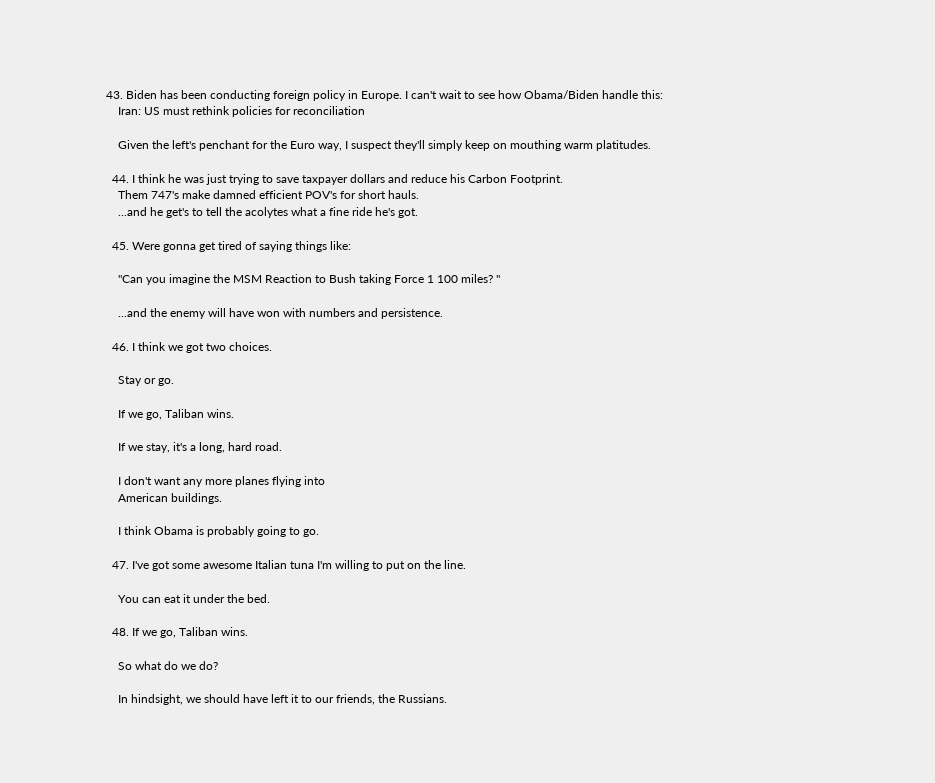43. Biden has been conducting foreign policy in Europe. I can't wait to see how Obama/Biden handle this:
    Iran: US must rethink policies for reconciliation

    Given the left's penchant for the Euro way, I suspect they'll simply keep on mouthing warm platitudes.

  44. I think he was just trying to save taxpayer dollars and reduce his Carbon Footprint.
    Them 747's make damned efficient POV's for short hauls.
    ...and he get's to tell the acolytes what a fine ride he's got.

  45. Were gonna get tired of saying things like:

    "Can you imagine the MSM Reaction to Bush taking Force 1 100 miles? "

    ...and the enemy will have won with numbers and persistence.

  46. I think we got two choices.

    Stay or go.

    If we go, Taliban wins.

    If we stay, it's a long, hard road.

    I don't want any more planes flying into
    American buildings.

    I think Obama is probably going to go.

  47. I've got some awesome Italian tuna I'm willing to put on the line.

    You can eat it under the bed.

  48. If we go, Taliban wins.

    So what do we do?

    In hindsight, we should have left it to our friends, the Russians.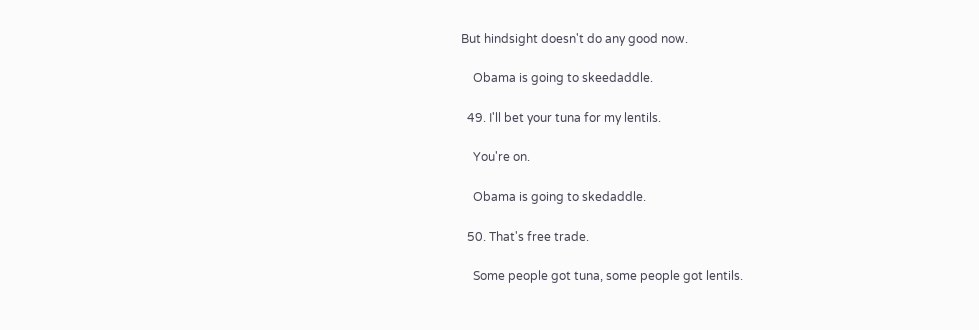But hindsight doesn't do any good now.

    Obama is going to skeedaddle.

  49. I'll bet your tuna for my lentils.

    You're on.

    Obama is going to skedaddle.

  50. That's free trade.

    Some people got tuna, some people got lentils.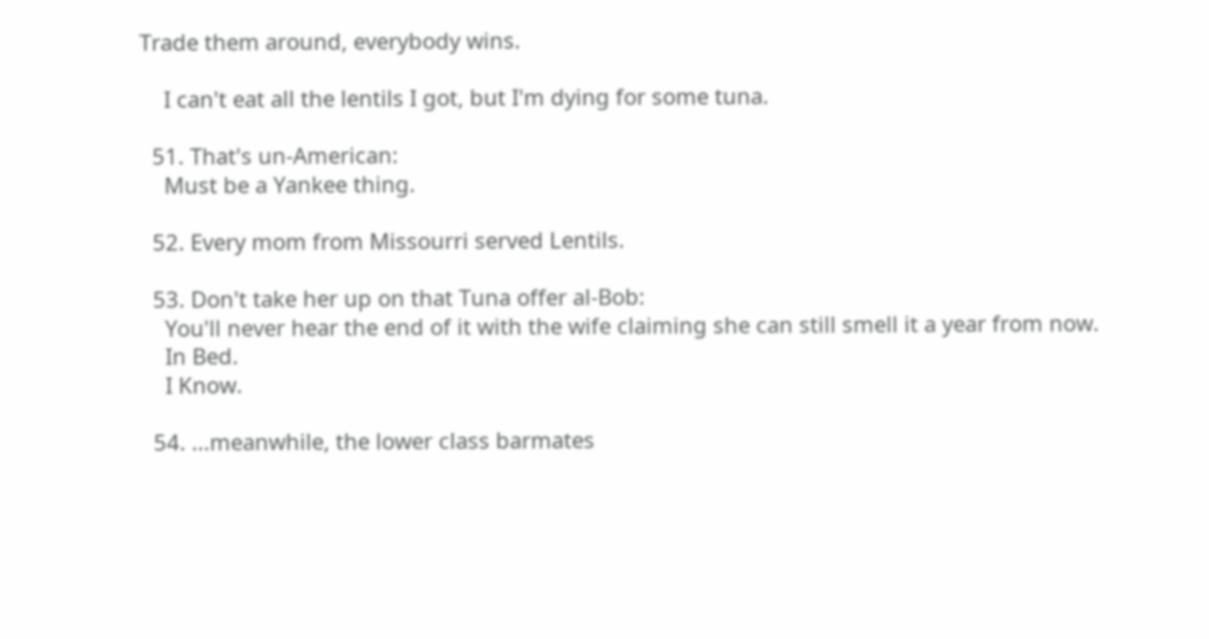Trade them around, everybody wins.

    I can't eat all the lentils I got, but I'm dying for some tuna.

  51. That's un-American:
    Must be a Yankee thing.

  52. Every mom from Missourri served Lentils.

  53. Don't take her up on that Tuna offer al-Bob:
    You'll never hear the end of it with the wife claiming she can still smell it a year from now.
    In Bed.
    I Know.

  54. ...meanwhile, the lower class barmates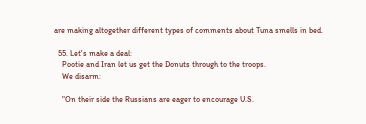are making altogether different types of comments about Tuna smells in bed.

  55. Let's make a deal:
    Pootie and Iran let us get the Donuts through to the troops.
    We disarm:

    "On their side the Russians are eager to encourage U.S.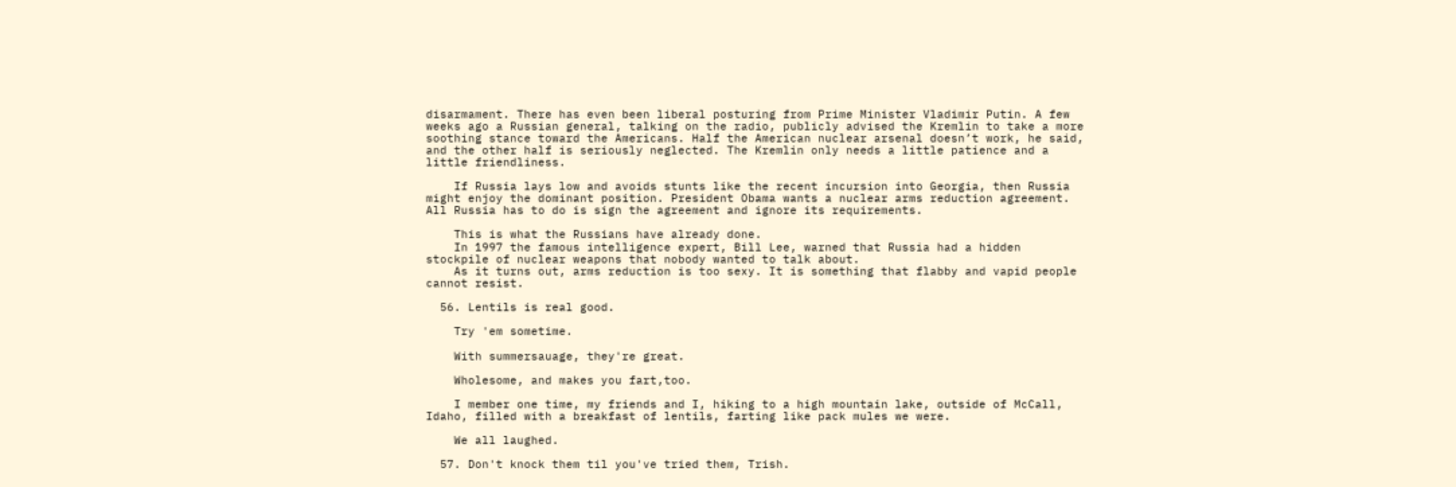disarmament. There has even been liberal posturing from Prime Minister Vladimir Putin. A few weeks ago a Russian general, talking on the radio, publicly advised the Kremlin to take a more soothing stance toward the Americans. Half the American nuclear arsenal doesn’t work, he said, and the other half is seriously neglected. The Kremlin only needs a little patience and a little friendliness.

    If Russia lays low and avoids stunts like the recent incursion into Georgia, then Russia might enjoy the dominant position. President Obama wants a nuclear arms reduction agreement. All Russia has to do is sign the agreement and ignore its requirements.

    This is what the Russians have already done.
    In 1997 the famous intelligence expert, Bill Lee, warned that Russia had a hidden stockpile of nuclear weapons that nobody wanted to talk about.
    As it turns out, arms reduction is too sexy. It is something that flabby and vapid people cannot resist.

  56. Lentils is real good.

    Try 'em sometime.

    With summersauage, they're great.

    Wholesome, and makes you fart,too.

    I member one time, my friends and I, hiking to a high mountain lake, outside of McCall, Idaho, filled with a breakfast of lentils, farting like pack mules we were.

    We all laughed.

  57. Don't knock them til you've tried them, Trish.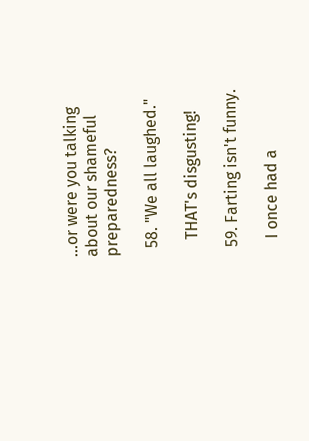...or were you talking about our shameful preparedness?

  58. "We all laughed."

    THAT's disgusting!

  59. Farting isn't funny.

    I once had a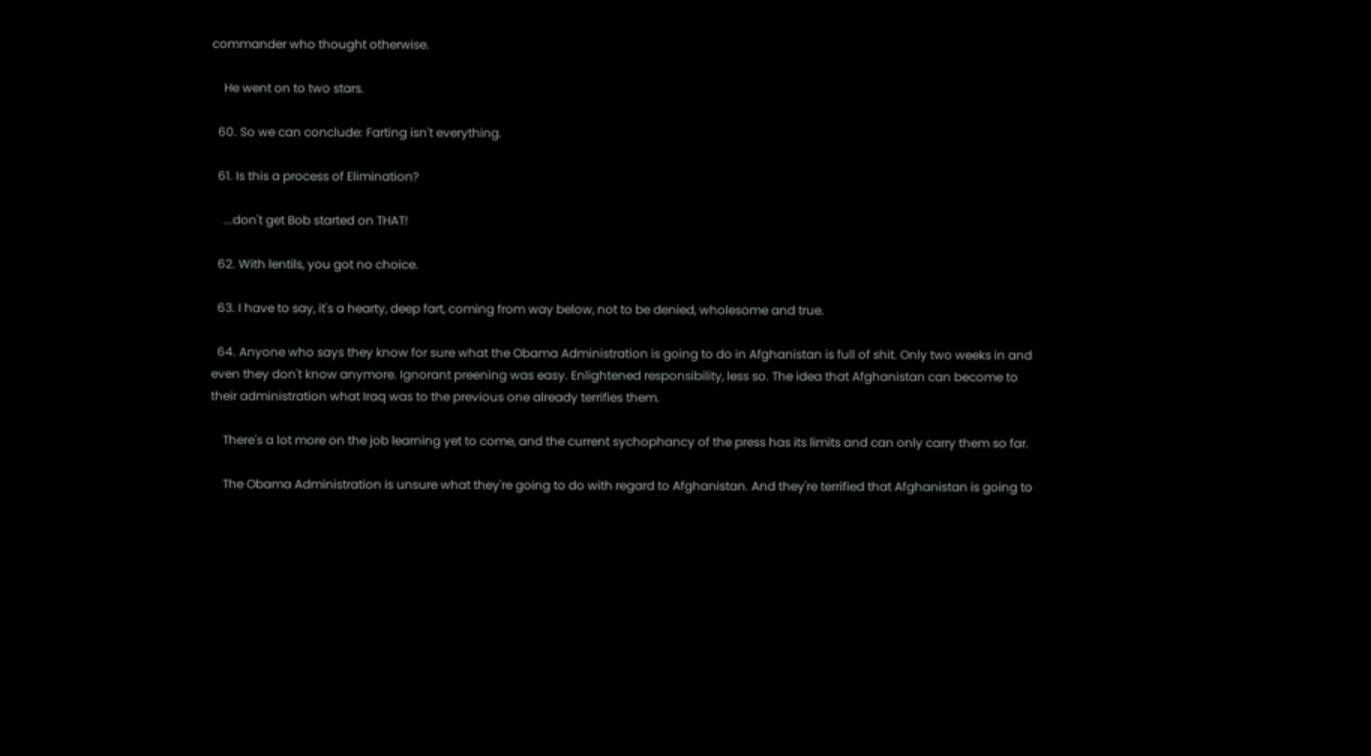commander who thought otherwise.

    He went on to two stars.

  60. So we can conclude: Farting isn't everything.

  61. Is this a process of Elimination?

    ...don't get Bob started on THAT!

  62. With lentils, you got no choice.

  63. I have to say, it's a hearty, deep fart, coming from way below, not to be denied, wholesome and true.

  64. Anyone who says they know for sure what the Obama Administration is going to do in Afghanistan is full of shit. Only two weeks in and even they don't know anymore. Ignorant preening was easy. Enlightened responsibility, less so. The idea that Afghanistan can become to their administration what Iraq was to the previous one already terrifies them.

    There's a lot more on the job learning yet to come, and the current sychophancy of the press has its limits and can only carry them so far.

    The Obama Administration is unsure what they're going to do with regard to Afghanistan. And they're terrified that Afghanistan is going to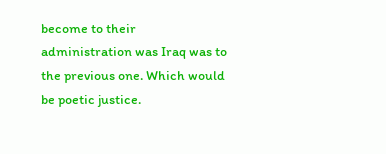become to their administration was Iraq was to the previous one. Which would be poetic justice.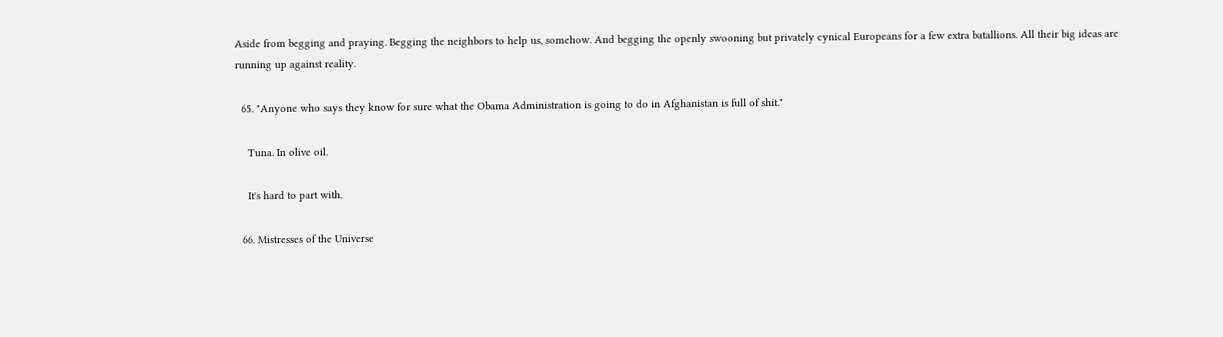Aside from begging and praying. Begging the neighbors to help us, somehow. And begging the openly swooning but privately cynical Europeans for a few extra batallions. All their big ideas are running up against reality.

  65. "Anyone who says they know for sure what the Obama Administration is going to do in Afghanistan is full of shit."

    Tuna. In olive oil.

    It's hard to part with.

  66. Mistresses of the Universe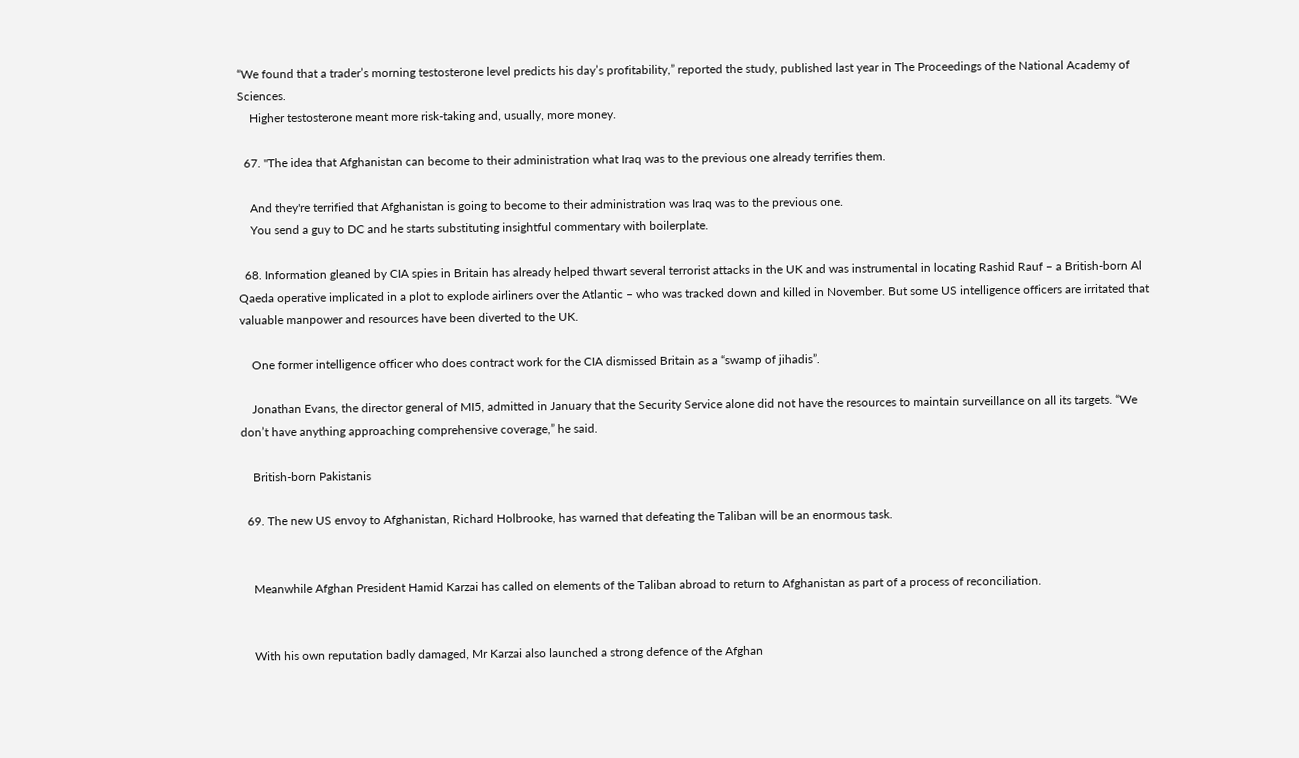“We found that a trader’s morning testosterone level predicts his day’s profitability,” reported the study, published last year in The Proceedings of the National Academy of Sciences.
    Higher testosterone meant more risk-taking and, usually, more money.

  67. "The idea that Afghanistan can become to their administration what Iraq was to the previous one already terrifies them.

    And they're terrified that Afghanistan is going to become to their administration was Iraq was to the previous one.
    You send a guy to DC and he starts substituting insightful commentary with boilerplate.

  68. Information gleaned by CIA spies in Britain has already helped thwart several terrorist attacks in the UK and was instrumental in locating Rashid Rauf – a British-born Al Qaeda operative implicated in a plot to explode airliners over the Atlantic – who was tracked down and killed in November. But some US intelligence officers are irritated that valuable manpower and resources have been diverted to the UK.

    One former intelligence officer who does contract work for the CIA dismissed Britain as a “swamp of jihadis”.

    Jonathan Evans, the director general of MI5, admitted in January that the Security Service alone did not have the resources to maintain surveillance on all its targets. “We don’t have anything approaching comprehensive coverage,” he said.

    British-born Pakistanis

  69. The new US envoy to Afghanistan, Richard Holbrooke, has warned that defeating the Taliban will be an enormous task.


    Meanwhile Afghan President Hamid Karzai has called on elements of the Taliban abroad to return to Afghanistan as part of a process of reconciliation.


    With his own reputation badly damaged, Mr Karzai also launched a strong defence of the Afghan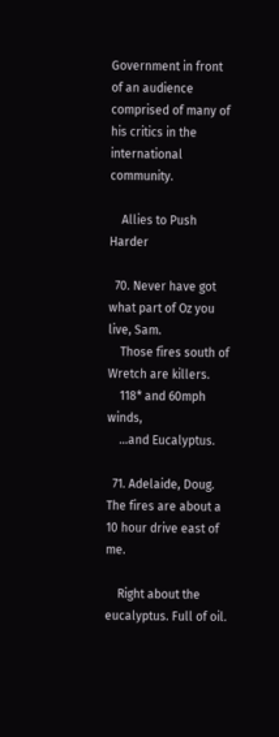Government in front of an audience comprised of many of his critics in the international community.

    Allies to Push Harder

  70. Never have got what part of Oz you live, Sam.
    Those fires south of Wretch are killers.
    118* and 60mph winds,
    ...and Eucalyptus.

  71. Adelaide, Doug. The fires are about a 10 hour drive east of me.

    Right about the eucalyptus. Full of oil.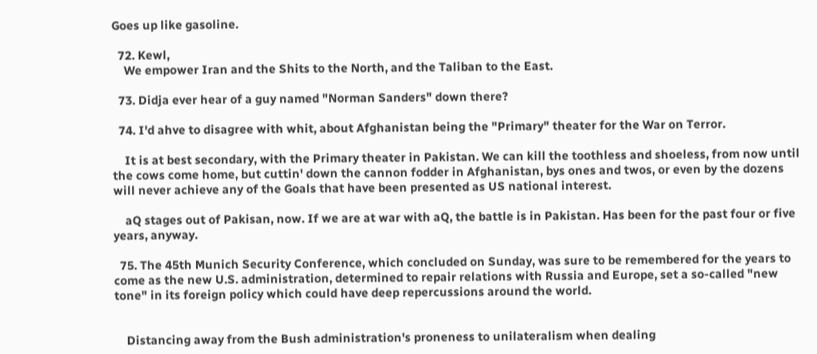Goes up like gasoline.

  72. Kewl,
    We empower Iran and the Shits to the North, and the Taliban to the East.

  73. Didja ever hear of a guy named "Norman Sanders" down there?

  74. I'd ahve to disagree with whit, about Afghanistan being the "Primary" theater for the War on Terror.

    It is at best secondary, with the Primary theater in Pakistan. We can kill the toothless and shoeless, from now until the cows come home, but cuttin' down the cannon fodder in Afghanistan, bys ones and twos, or even by the dozens will never achieve any of the Goals that have been presented as US national interest.

    aQ stages out of Pakisan, now. If we are at war with aQ, the battle is in Pakistan. Has been for the past four or five years, anyway.

  75. The 45th Munich Security Conference, which concluded on Sunday, was sure to be remembered for the years to come as the new U.S. administration, determined to repair relations with Russia and Europe, set a so-called "new tone" in its foreign policy which could have deep repercussions around the world.


    Distancing away from the Bush administration's proneness to unilateralism when dealing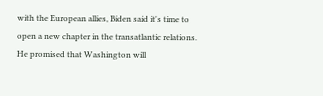with the European allies, Biden said it's time to open a new chapter in the transatlantic relations. He promised that Washington will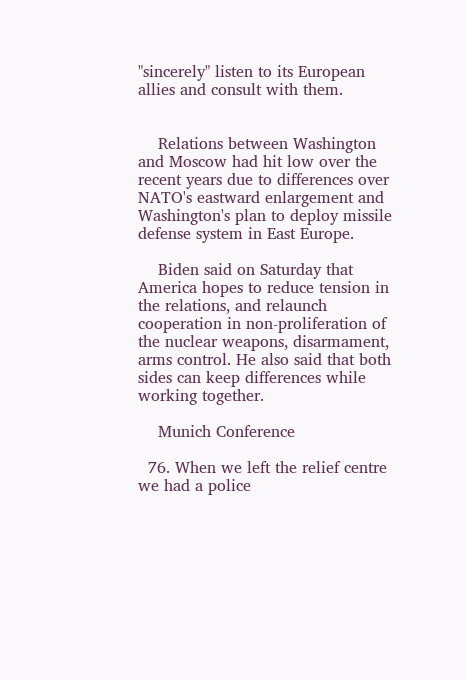"sincerely" listen to its European allies and consult with them.


    Relations between Washington and Moscow had hit low over the recent years due to differences over NATO's eastward enlargement and Washington's plan to deploy missile defense system in East Europe.

    Biden said on Saturday that America hopes to reduce tension in the relations, and relaunch cooperation in non-proliferation of the nuclear weapons, disarmament, arms control. He also said that both sides can keep differences while working together.

    Munich Conference

  76. When we left the relief centre we had a police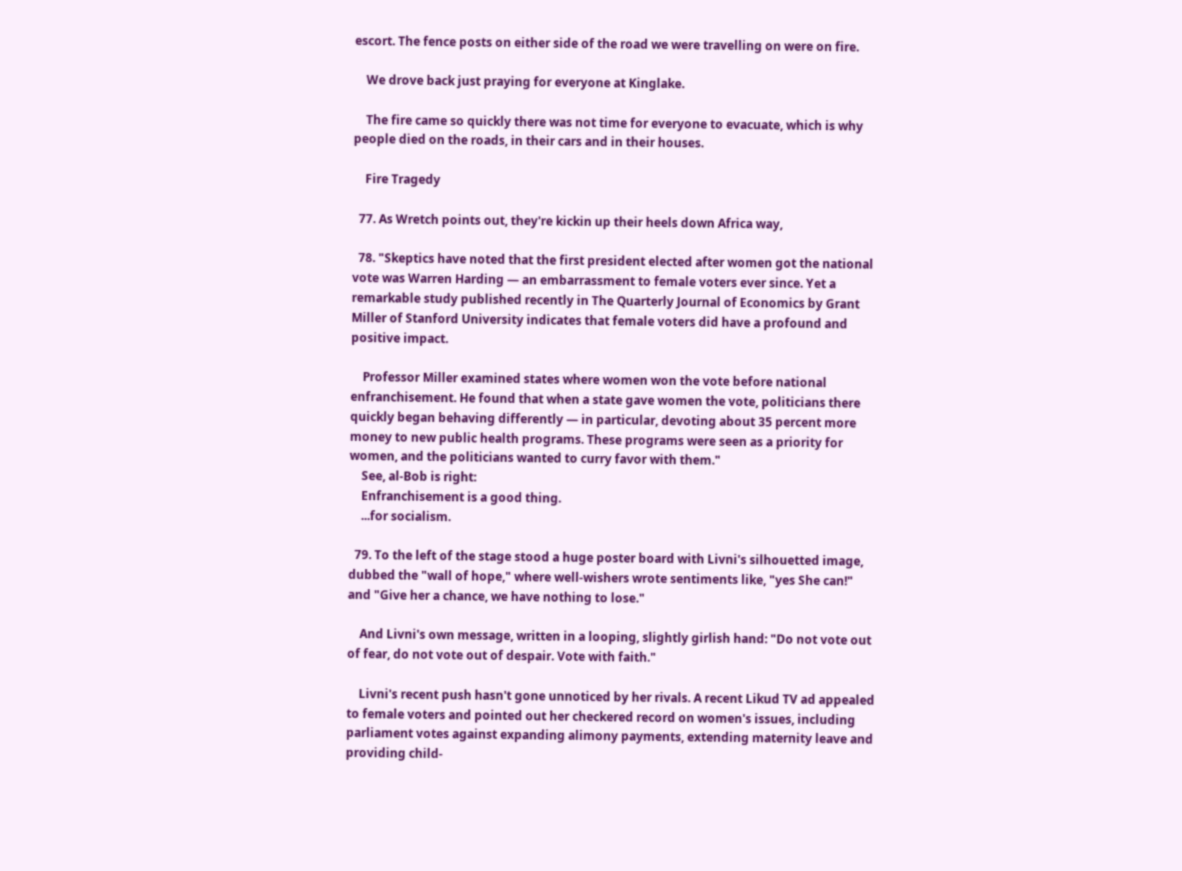escort. The fence posts on either side of the road we were travelling on were on fire.

    We drove back just praying for everyone at Kinglake.

    The fire came so quickly there was not time for everyone to evacuate, which is why people died on the roads, in their cars and in their houses.

    Fire Tragedy

  77. As Wretch points out, they're kickin up their heels down Africa way,

  78. "Skeptics have noted that the first president elected after women got the national vote was Warren Harding — an embarrassment to female voters ever since. Yet a remarkable study published recently in The Quarterly Journal of Economics by Grant Miller of Stanford University indicates that female voters did have a profound and positive impact.

    Professor Miller examined states where women won the vote before national enfranchisement. He found that when a state gave women the vote, politicians there quickly began behaving differently — in particular, devoting about 35 percent more money to new public health programs. These programs were seen as a priority for women, and the politicians wanted to curry favor with them."
    See, al-Bob is right:
    Enfranchisement is a good thing.
    ...for socialism.

  79. To the left of the stage stood a huge poster board with Livni's silhouetted image, dubbed the "wall of hope," where well-wishers wrote sentiments like, "yes She can!" and "Give her a chance, we have nothing to lose."

    And Livni's own message, written in a looping, slightly girlish hand: "Do not vote out of fear, do not vote out of despair. Vote with faith."

    Livni's recent push hasn't gone unnoticed by her rivals. A recent Likud TV ad appealed to female voters and pointed out her checkered record on women's issues, including parliament votes against expanding alimony payments, extending maternity leave and providing child-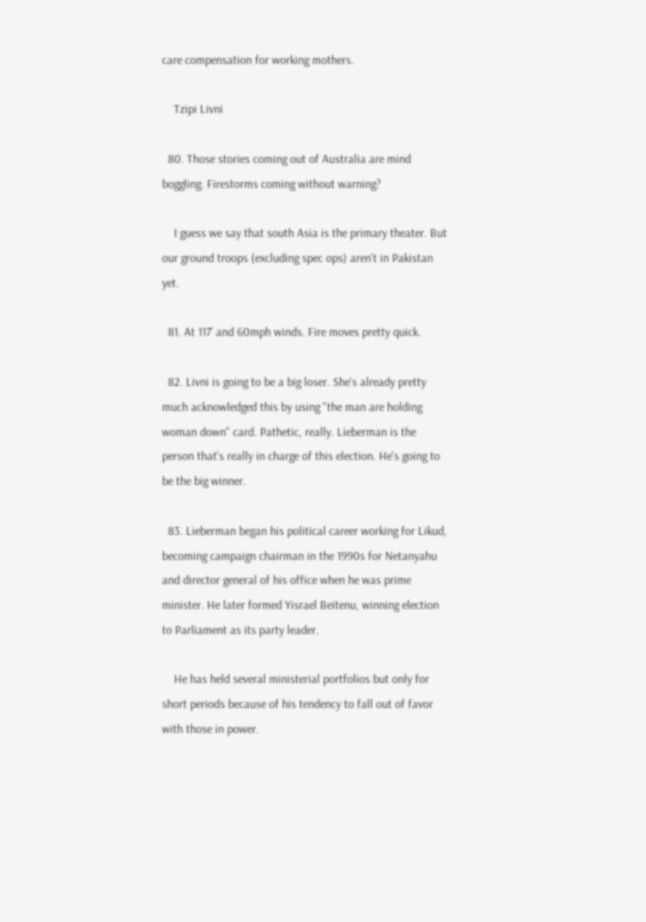care compensation for working mothers.

    Tzipi Livni

  80. Those stories coming out of Australia are mind boggling. Firestorms coming without warning?

    I guess we say that south Asia is the primary theater. But our ground troops (excluding spec ops) aren't in Pakistan yet.

  81. At 117' and 60mph winds. Fire moves pretty quick.

  82. Livni is going to be a big loser. She's already pretty much acknowledged this by using "the man are holding woman down" card. Pathetic, really. Lieberman is the person that's really in charge of this election. He's going to be the big winner.

  83. Lieberman began his political career working for Likud, becoming campaign chairman in the 1990s for Netanyahu and director general of his office when he was prime minister. He later formed Yisrael Beitenu, winning election to Parliament as its party leader.

    He has held several ministerial portfolios but only for short periods because of his tendency to fall out of favor with those in power.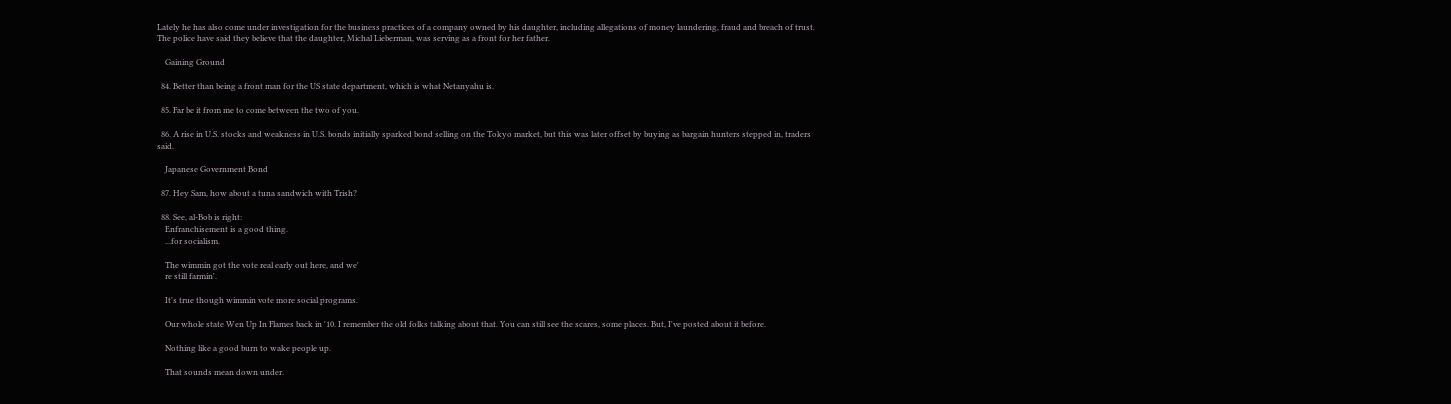Lately he has also come under investigation for the business practices of a company owned by his daughter, including allegations of money laundering, fraud and breach of trust. The police have said they believe that the daughter, Michal Lieberman, was serving as a front for her father.

    Gaining Ground

  84. Better than being a front man for the US state department, which is what Netanyahu is.

  85. Far be it from me to come between the two of you.

  86. A rise in U.S. stocks and weakness in U.S. bonds initially sparked bond selling on the Tokyo market, but this was later offset by buying as bargain hunters stepped in, traders said.

    Japanese Government Bond

  87. Hey Sam, how about a tuna sandwich with Trish?

  88. See, al-Bob is right:
    Enfranchisement is a good thing.
    ...for socialism.

    The wimmin got the vote real early out here, and we'
    re still farmin'.

    It's true though wimmin vote more social programs.

    Our whole state Wen Up In Flames back in '10. I remember the old folks talking about that. You can still see the scares, some places. But, I've posted about it before.

    Nothing like a good burn to wake people up.

    That sounds mean down under.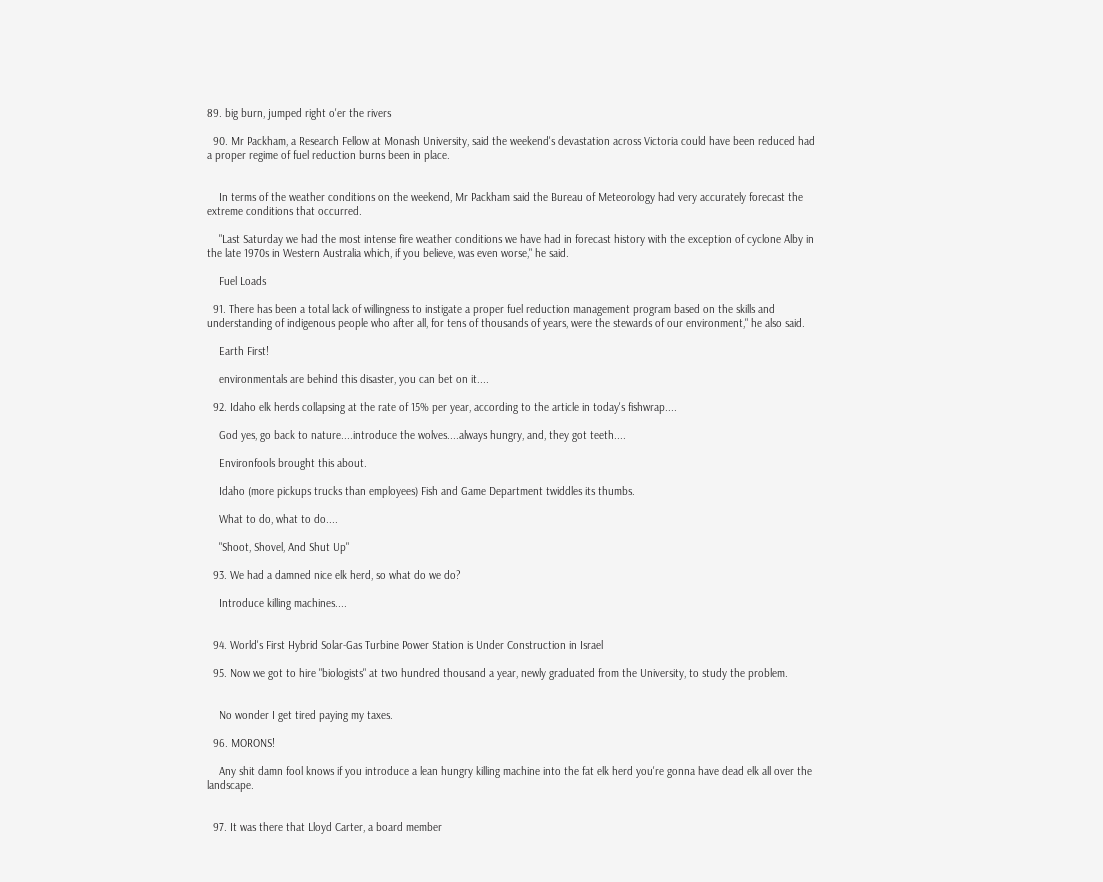89. big burn, jumped right o'er the rivers

  90. Mr Packham, a Research Fellow at Monash University, said the weekend's devastation across Victoria could have been reduced had a proper regime of fuel reduction burns been in place.


    In terms of the weather conditions on the weekend, Mr Packham said the Bureau of Meteorology had very accurately forecast the extreme conditions that occurred.

    "Last Saturday we had the most intense fire weather conditions we have had in forecast history with the exception of cyclone Alby in the late 1970s in Western Australia which, if you believe, was even worse," he said.

    Fuel Loads

  91. There has been a total lack of willingness to instigate a proper fuel reduction management program based on the skills and understanding of indigenous people who after all, for tens of thousands of years, were the stewards of our environment," he also said.

    Earth First!

    environmentals are behind this disaster, you can bet on it....

  92. Idaho elk herds collapsing at the rate of 15% per year, according to the article in today's fishwrap....

    God yes, go back to nature....introduce the wolves....always hungry, and, they got teeth....

    Environfools brought this about.

    Idaho (more pickups trucks than employees) Fish and Game Department twiddles its thumbs.

    What to do, what to do....

    "Shoot, Shovel, And Shut Up"

  93. We had a damned nice elk herd, so what do we do?

    Introduce killing machines....


  94. World's First Hybrid Solar-Gas Turbine Power Station is Under Construction in Israel

  95. Now we got to hire "biologists" at two hundred thousand a year, newly graduated from the University, to study the problem.


    No wonder I get tired paying my taxes.

  96. MORONS!

    Any shit damn fool knows if you introduce a lean hungry killing machine into the fat elk herd you're gonna have dead elk all over the landscape.


  97. It was there that Lloyd Carter, a board member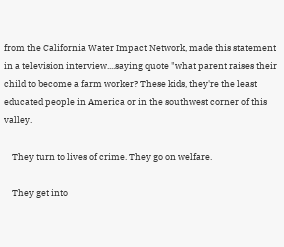from the California Water Impact Network, made this statement in a television interview....saying quote "what parent raises their child to become a farm worker? These kids, they're the least educated people in America or in the southwest corner of this valley.

    They turn to lives of crime. They go on welfare.

    They get into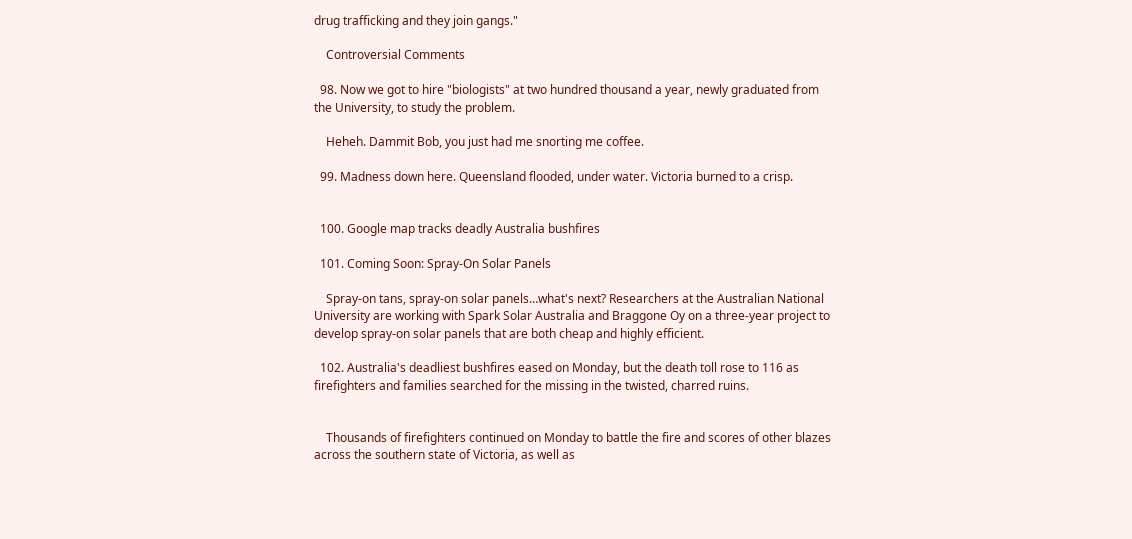drug trafficking and they join gangs."

    Controversial Comments

  98. Now we got to hire "biologists" at two hundred thousand a year, newly graduated from the University, to study the problem.

    Heheh. Dammit Bob, you just had me snorting me coffee.

  99. Madness down here. Queensland flooded, under water. Victoria burned to a crisp.


  100. Google map tracks deadly Australia bushfires

  101. Coming Soon: Spray-On Solar Panels

    Spray-on tans, spray-on solar panels…what's next? Researchers at the Australian National University are working with Spark Solar Australia and Braggone Oy on a three-year project to develop spray-on solar panels that are both cheap and highly efficient.

  102. Australia's deadliest bushfires eased on Monday, but the death toll rose to 116 as firefighters and families searched for the missing in the twisted, charred ruins.


    Thousands of firefighters continued on Monday to battle the fire and scores of other blazes across the southern state of Victoria, as well as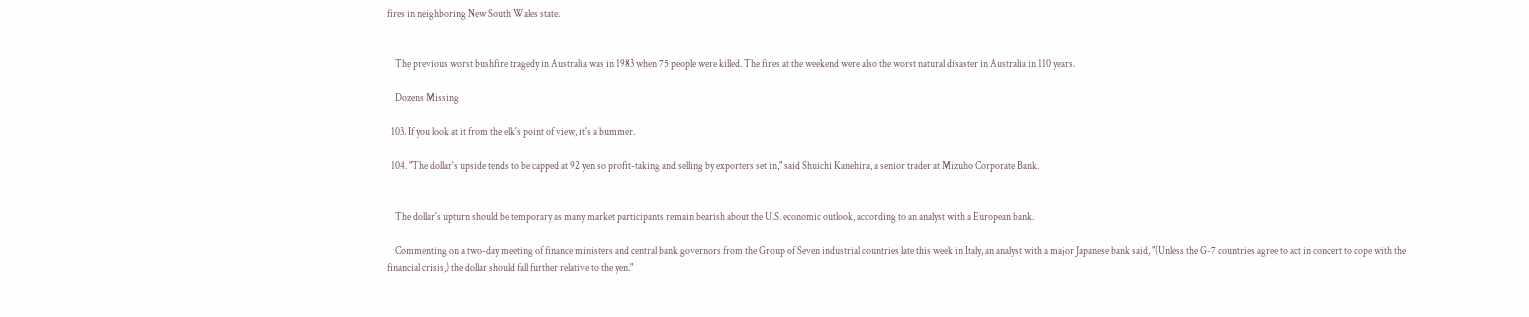fires in neighboring New South Wales state.


    The previous worst bushfire tragedy in Australia was in 1983 when 75 people were killed. The fires at the weekend were also the worst natural disaster in Australia in 110 years.

    Dozens Missing

  103. If you look at it from the elk's point of view, it's a bummer.

  104. "The dollar's upside tends to be capped at 92 yen so profit-taking and selling by exporters set in," said Shuichi Kanehira, a senior trader at Mizuho Corporate Bank.


    The dollar's upturn should be temporary as many market participants remain bearish about the U.S. economic outlook, according to an analyst with a European bank.

    Commenting on a two-day meeting of finance ministers and central bank governors from the Group of Seven industrial countries late this week in Italy, an analyst with a major Japanese bank said, "(Unless the G-7 countries agree to act in concert to cope with the financial crisis,) the dollar should fall further relative to the yen."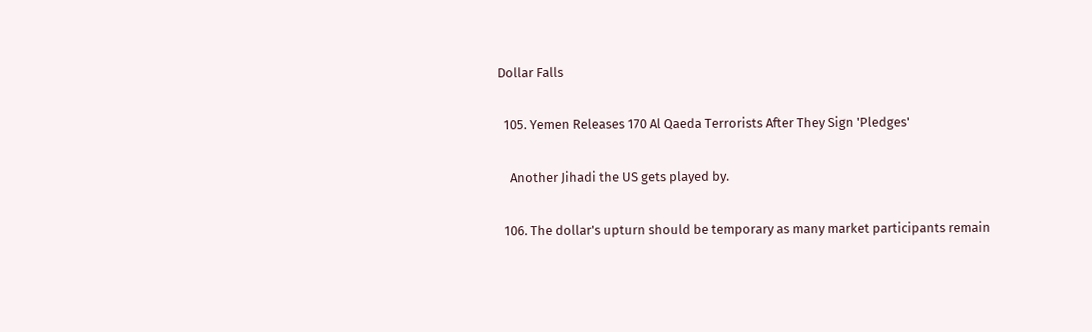Dollar Falls

  105. Yemen Releases 170 Al Qaeda Terrorists After They Sign 'Pledges'

    Another Jihadi the US gets played by.

  106. The dollar's upturn should be temporary as many market participants remain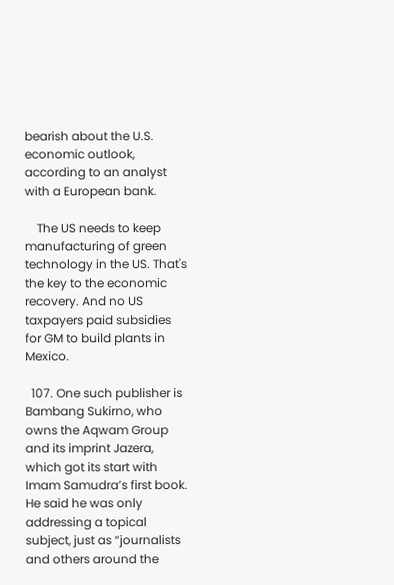bearish about the U.S. economic outlook, according to an analyst with a European bank.

    The US needs to keep manufacturing of green technology in the US. That's the key to the economic recovery. And no US taxpayers paid subsidies for GM to build plants in Mexico.

  107. One such publisher is Bambang Sukirno, who owns the Aqwam Group and its imprint Jazera, which got its start with Imam Samudra’s first book. He said he was only addressing a topical subject, just as “journalists and others around the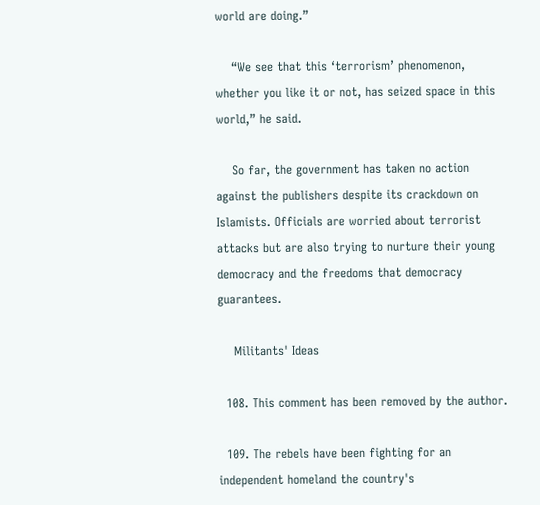world are doing.”

    “We see that this ‘terrorism’ phenomenon, whether you like it or not, has seized space in this world,” he said.

    So far, the government has taken no action against the publishers despite its crackdown on Islamists. Officials are worried about terrorist attacks but are also trying to nurture their young democracy and the freedoms that democracy guarantees.

    Militants' Ideas

  108. This comment has been removed by the author.

  109. The rebels have been fighting for an independent homeland the country's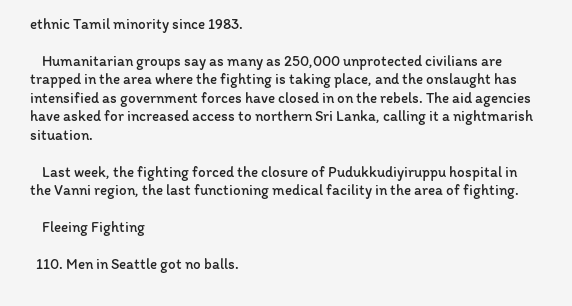ethnic Tamil minority since 1983.

    Humanitarian groups say as many as 250,000 unprotected civilians are trapped in the area where the fighting is taking place, and the onslaught has intensified as government forces have closed in on the rebels. The aid agencies have asked for increased access to northern Sri Lanka, calling it a nightmarish situation.

    Last week, the fighting forced the closure of Pudukkudiyiruppu hospital in the Vanni region, the last functioning medical facility in the area of fighting.

    Fleeing Fighting

  110. Men in Seattle got no balls.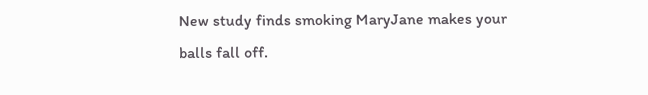New study finds smoking MaryJane makes your balls fall off.